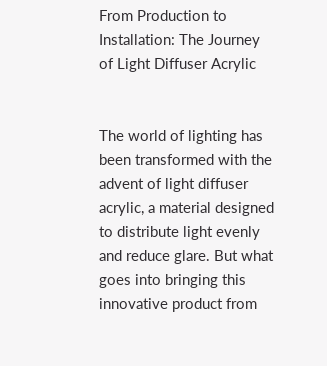From Production to Installation: The Journey of Light Diffuser Acrylic


The world of lighting has been transformed with the advent of light diffuser acrylic, a material designed to distribute light evenly and reduce glare. But what goes into bringing this innovative product from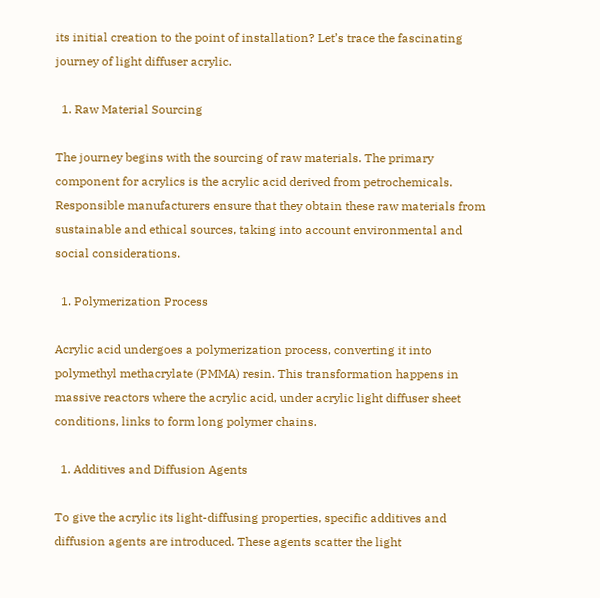its initial creation to the point of installation? Let’s trace the fascinating journey of light diffuser acrylic.

  1. Raw Material Sourcing

The journey begins with the sourcing of raw materials. The primary component for acrylics is the acrylic acid derived from petrochemicals. Responsible manufacturers ensure that they obtain these raw materials from sustainable and ethical sources, taking into account environmental and social considerations.

  1. Polymerization Process

Acrylic acid undergoes a polymerization process, converting it into polymethyl methacrylate (PMMA) resin. This transformation happens in massive reactors where the acrylic acid, under acrylic light diffuser sheet  conditions, links to form long polymer chains.

  1. Additives and Diffusion Agents

To give the acrylic its light-diffusing properties, specific additives and diffusion agents are introduced. These agents scatter the light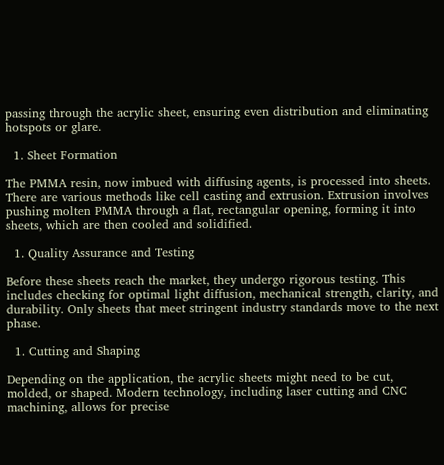passing through the acrylic sheet, ensuring even distribution and eliminating hotspots or glare.

  1. Sheet Formation

The PMMA resin, now imbued with diffusing agents, is processed into sheets. There are various methods like cell casting and extrusion. Extrusion involves pushing molten PMMA through a flat, rectangular opening, forming it into sheets, which are then cooled and solidified.

  1. Quality Assurance and Testing

Before these sheets reach the market, they undergo rigorous testing. This includes checking for optimal light diffusion, mechanical strength, clarity, and durability. Only sheets that meet stringent industry standards move to the next phase.

  1. Cutting and Shaping

Depending on the application, the acrylic sheets might need to be cut, molded, or shaped. Modern technology, including laser cutting and CNC machining, allows for precise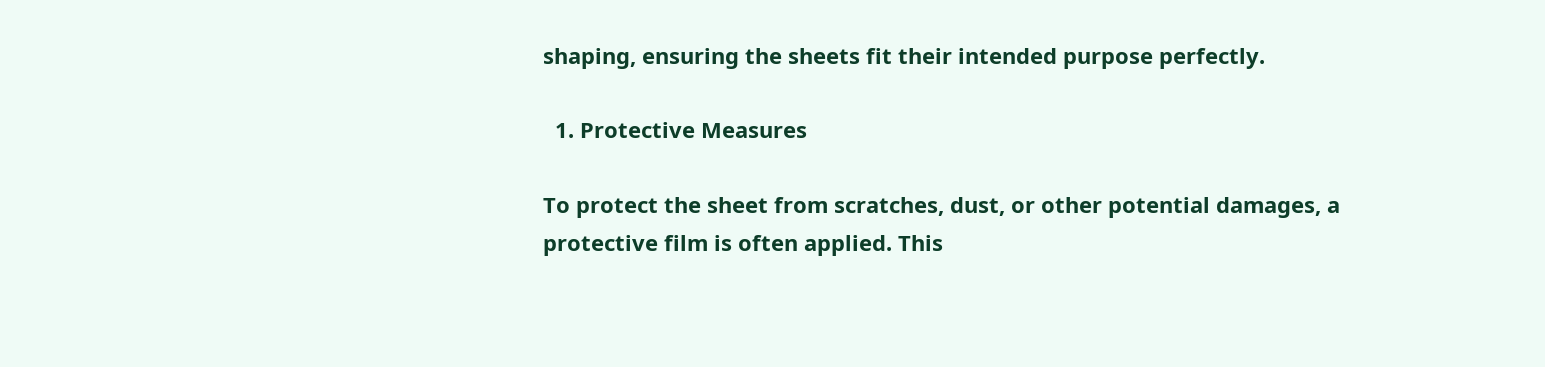shaping, ensuring the sheets fit their intended purpose perfectly.

  1. Protective Measures

To protect the sheet from scratches, dust, or other potential damages, a protective film is often applied. This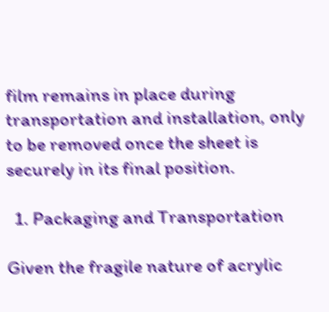film remains in place during transportation and installation, only to be removed once the sheet is securely in its final position.

  1. Packaging and Transportation

Given the fragile nature of acrylic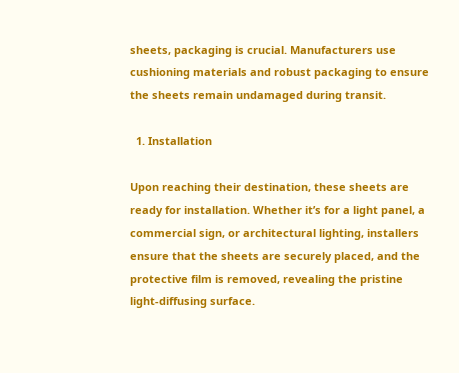sheets, packaging is crucial. Manufacturers use cushioning materials and robust packaging to ensure the sheets remain undamaged during transit.

  1. Installation

Upon reaching their destination, these sheets are ready for installation. Whether it’s for a light panel, a commercial sign, or architectural lighting, installers ensure that the sheets are securely placed, and the protective film is removed, revealing the pristine light-diffusing surface.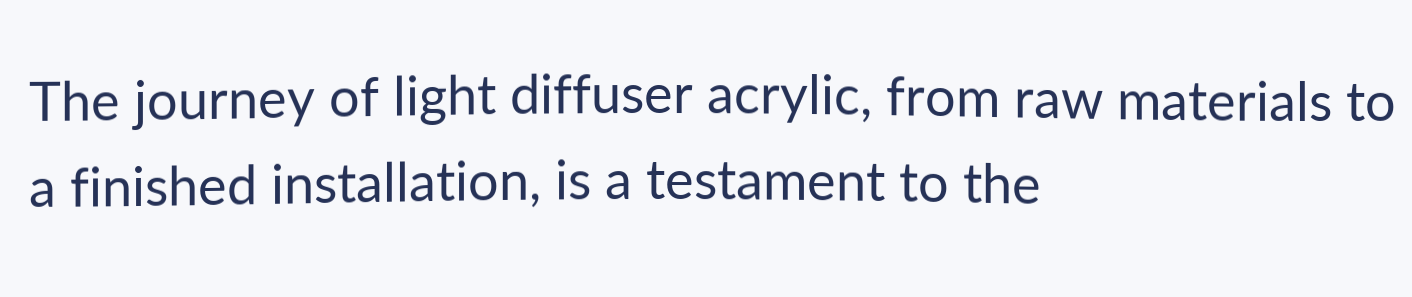The journey of light diffuser acrylic, from raw materials to a finished installation, is a testament to the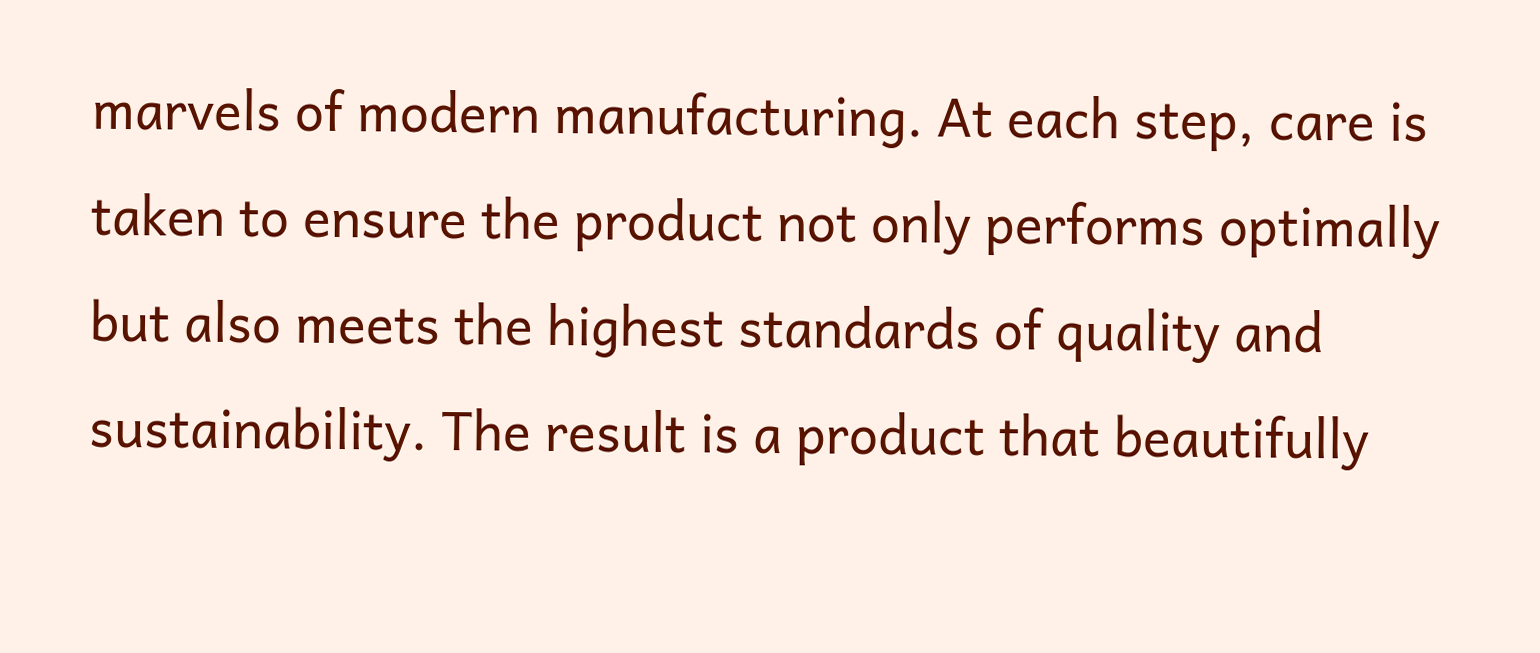marvels of modern manufacturing. At each step, care is taken to ensure the product not only performs optimally but also meets the highest standards of quality and sustainability. The result is a product that beautifully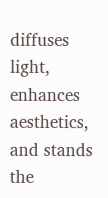diffuses light, enhances aesthetics, and stands the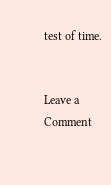test of time.


Leave a Comment